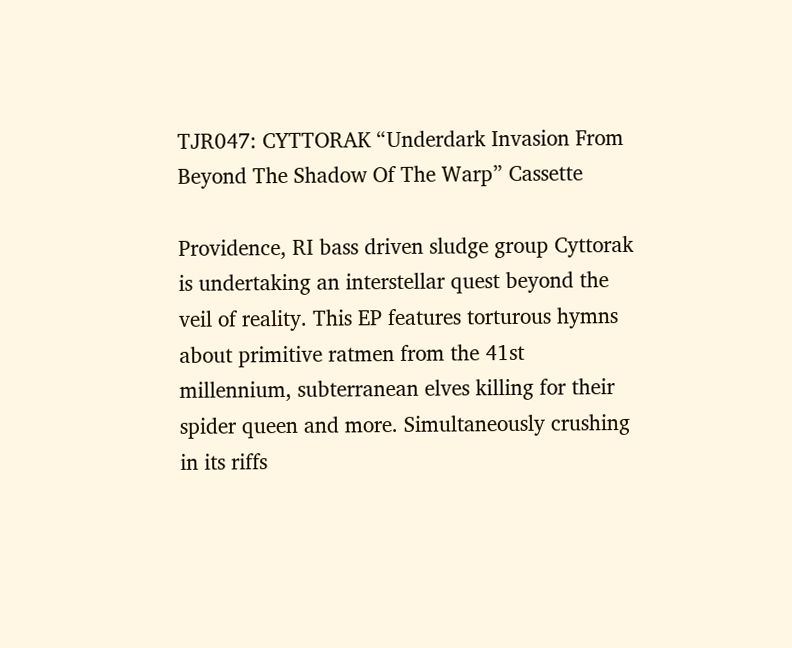TJR047: CYTTORAK “Underdark Invasion From Beyond The Shadow Of The Warp” Cassette

Providence, RI bass driven sludge group Cyttorak is undertaking an interstellar quest beyond the veil of reality. This EP features torturous hymns about primitive ratmen from the 41st millennium, subterranean elves killing for their spider queen and more. Simultaneously crushing in its riffs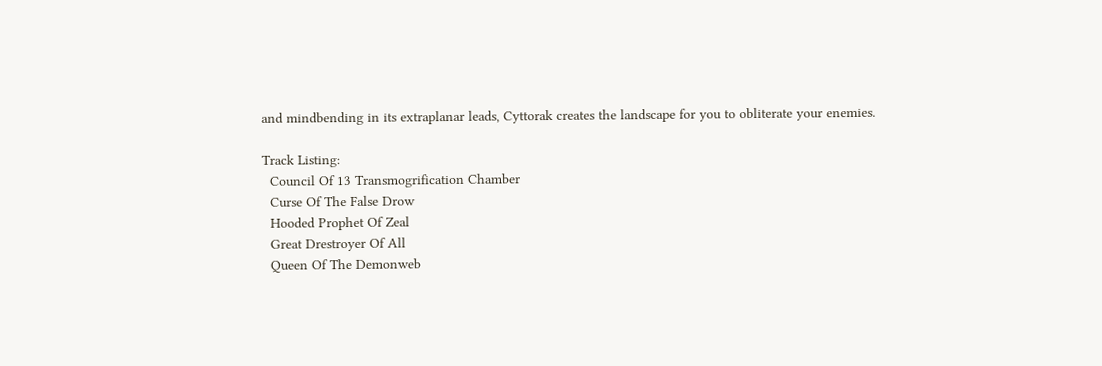and mindbending in its extraplanar leads, Cyttorak creates the landscape for you to obliterate your enemies.

Track Listing:
  Council Of 13 Transmogrification Chamber
  Curse Of The False Drow
  Hooded Prophet Of Zeal
  Great Drestroyer Of All
  Queen Of The Demonweb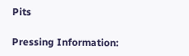Pits

Pressing Information: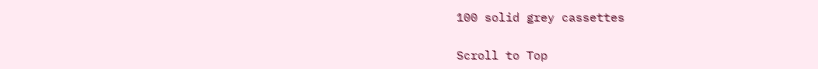100 solid grey cassettes

Scroll to Top